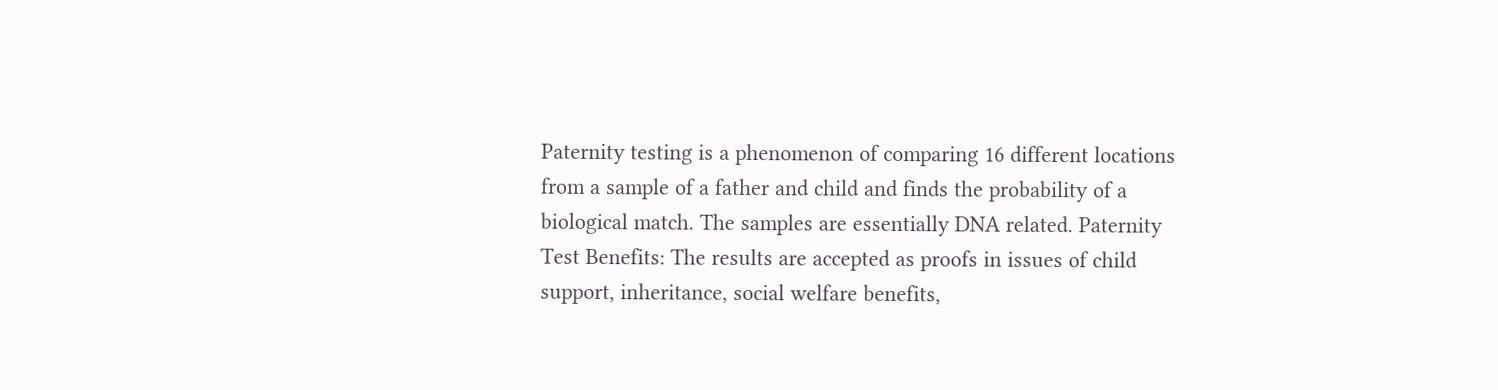Paternity testing is a phenomenon of comparing 16 different locations from a sample of a father and child and finds the probability of a biological match. The samples are essentially DNA related. Paternity Test Benefits: The results are accepted as proofs in issues of child support, inheritance, social welfare benefits,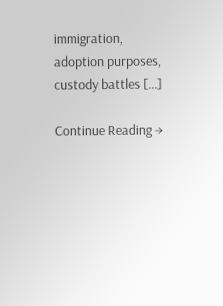immigration, adoption purposes, custody battles […]

Continue Reading →